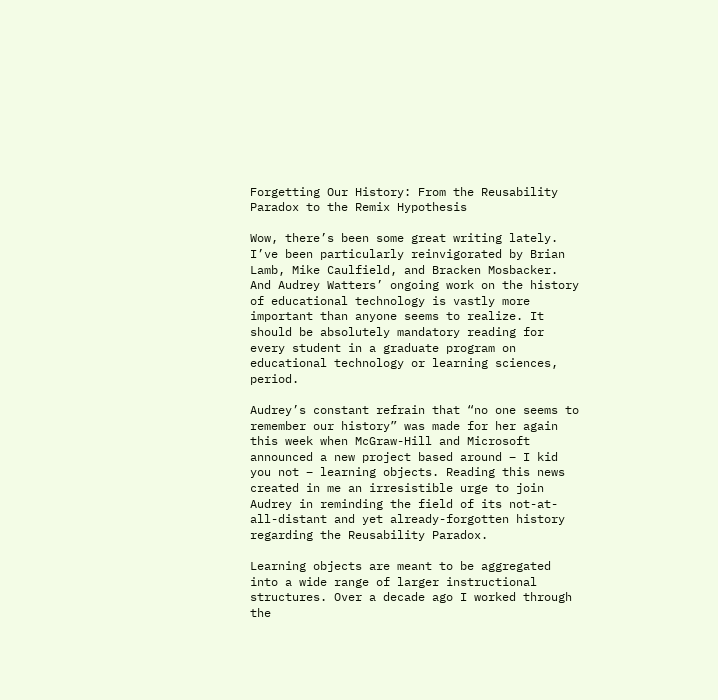Forgetting Our History: From the Reusability Paradox to the Remix Hypothesis

Wow, there’s been some great writing lately. I’ve been particularly reinvigorated by Brian Lamb, Mike Caulfield, and Bracken Mosbacker. And Audrey Watters’ ongoing work on the history of educational technology is vastly more important than anyone seems to realize. It should be absolutely mandatory reading for every student in a graduate program on educational technology or learning sciences, period.

Audrey’s constant refrain that “no one seems to remember our history” was made for her again this week when McGraw-Hill and Microsoft announced a new project based around – I kid you not – learning objects. Reading this news created in me an irresistible urge to join Audrey in reminding the field of its not-at-all-distant and yet already-forgotten history regarding the Reusability Paradox.

Learning objects are meant to be aggregated into a wide range of larger instructional structures. Over a decade ago I worked through the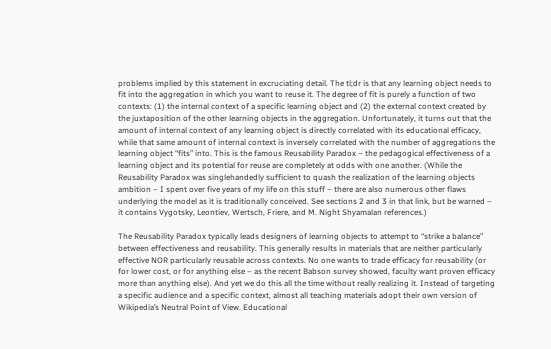problems implied by this statement in excruciating detail. The tl;dr is that any learning object needs to fit into the aggregation in which you want to reuse it. The degree of fit is purely a function of two contexts: (1) the internal context of a specific learning object and (2) the external context created by the juxtaposition of the other learning objects in the aggregation. Unfortunately, it turns out that the amount of internal context of any learning object is directly correlated with its educational efficacy, while that same amount of internal context is inversely correlated with the number of aggregations the learning object “fits” into. This is the famous Reusability Paradox – the pedagogical effectiveness of a learning object and its potential for reuse are completely at odds with one another. (While the Reusability Paradox was singlehandedly sufficient to quash the realization of the learning objects ambition – I spent over five years of my life on this stuff – there are also numerous other flaws underlying the model as it is traditionally conceived. See sections 2 and 3 in that link, but be warned – it contains Vygotsky, Leontiev, Wertsch, Friere, and M. Night Shyamalan references.)

The Reusability Paradox typically leads designers of learning objects to attempt to “strike a balance” between effectiveness and reusability. This generally results in materials that are neither particularly effective NOR particularly reusable across contexts. No one wants to trade efficacy for reusability (or for lower cost, or for anything else – as the recent Babson survey showed, faculty want proven efficacy more than anything else). And yet we do this all the time without really realizing it. Instead of targeting a specific audience and a specific context, almost all teaching materials adopt their own version of Wikipedia’s Neutral Point of View. Educational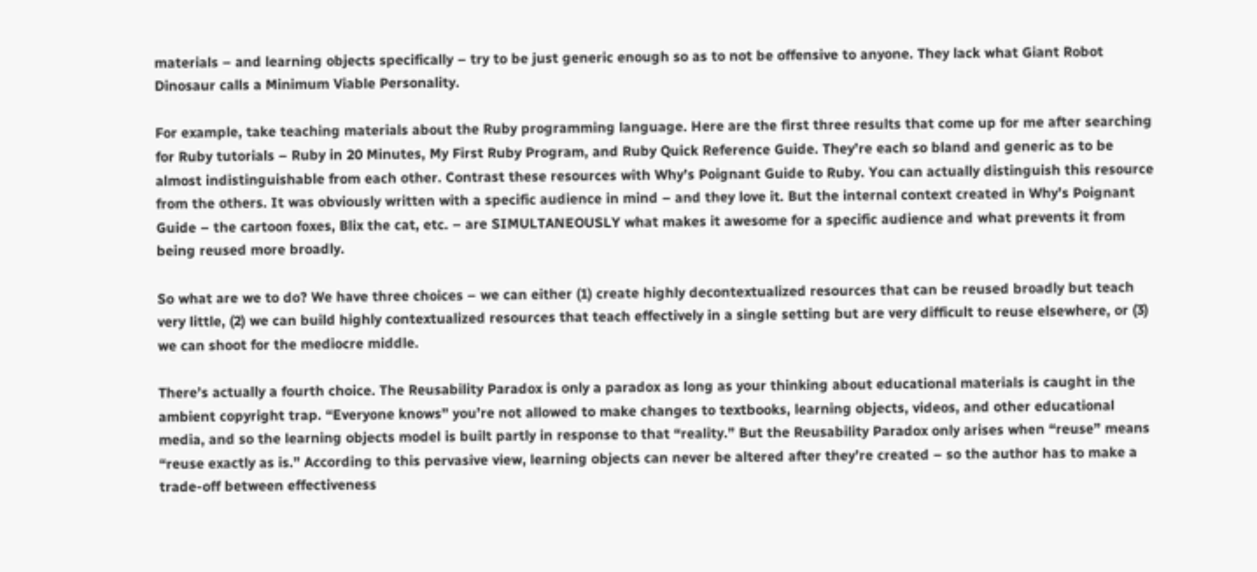materials – and learning objects specifically – try to be just generic enough so as to not be offensive to anyone. They lack what Giant Robot Dinosaur calls a Minimum Viable Personality.

For example, take teaching materials about the Ruby programming language. Here are the first three results that come up for me after searching for Ruby tutorials – Ruby in 20 Minutes, My First Ruby Program, and Ruby Quick Reference Guide. They’re each so bland and generic as to be almost indistinguishable from each other. Contrast these resources with Why’s Poignant Guide to Ruby. You can actually distinguish this resource from the others. It was obviously written with a specific audience in mind – and they love it. But the internal context created in Why’s Poignant Guide – the cartoon foxes, Blix the cat, etc. – are SIMULTANEOUSLY what makes it awesome for a specific audience and what prevents it from being reused more broadly.

So what are we to do? We have three choices – we can either (1) create highly decontextualized resources that can be reused broadly but teach very little, (2) we can build highly contextualized resources that teach effectively in a single setting but are very difficult to reuse elsewhere, or (3) we can shoot for the mediocre middle.

There’s actually a fourth choice. The Reusability Paradox is only a paradox as long as your thinking about educational materials is caught in the ambient copyright trap. “Everyone knows” you’re not allowed to make changes to textbooks, learning objects, videos, and other educational media, and so the learning objects model is built partly in response to that “reality.” But the Reusability Paradox only arises when “reuse” means “reuse exactly as is.” According to this pervasive view, learning objects can never be altered after they’re created – so the author has to make a trade-off between effectiveness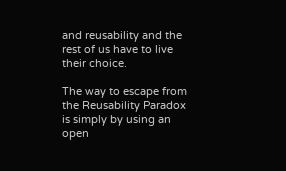and reusability and the rest of us have to live their choice.

The way to escape from the Reusability Paradox is simply by using an open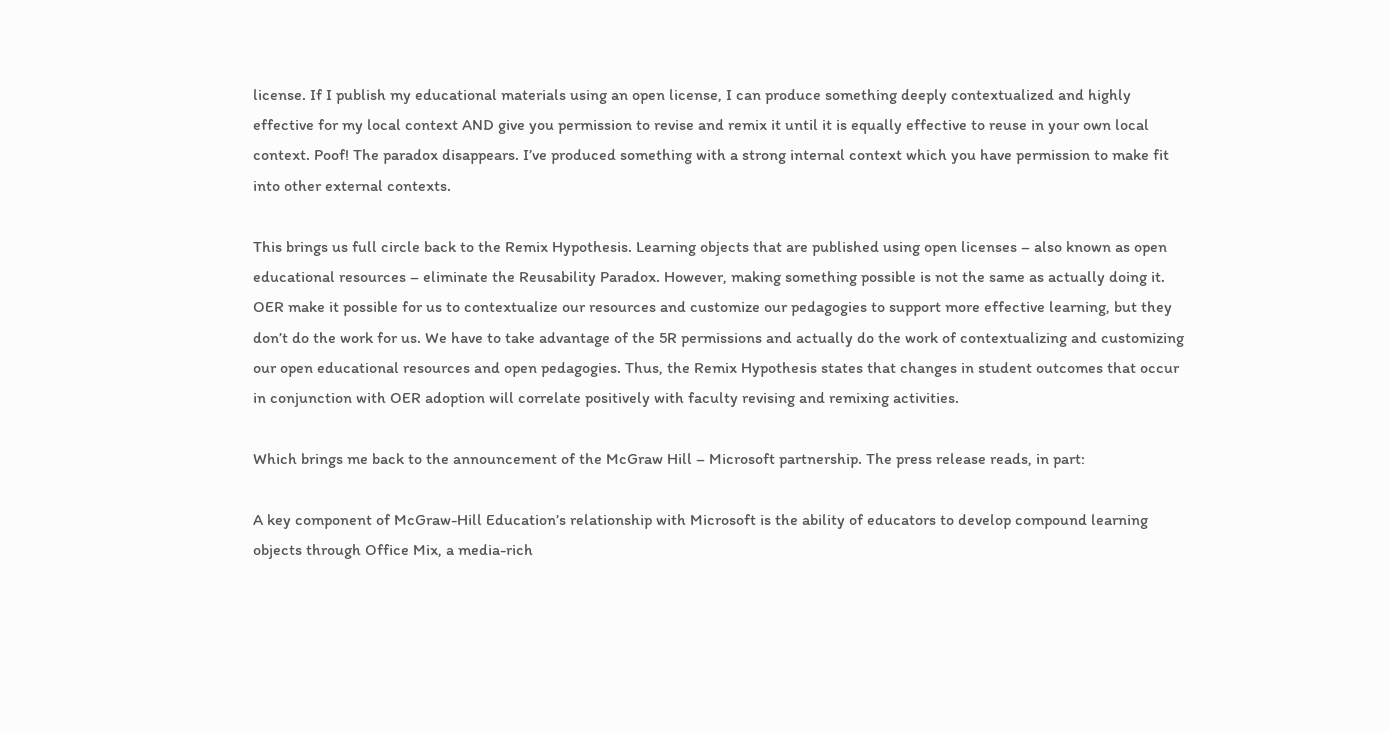license. If I publish my educational materials using an open license, I can produce something deeply contextualized and highly effective for my local context AND give you permission to revise and remix it until it is equally effective to reuse in your own local context. Poof! The paradox disappears. I’ve produced something with a strong internal context which you have permission to make fit into other external contexts.

This brings us full circle back to the Remix Hypothesis. Learning objects that are published using open licenses – also known as open educational resources – eliminate the Reusability Paradox. However, making something possible is not the same as actually doing it. OER make it possible for us to contextualize our resources and customize our pedagogies to support more effective learning, but they don’t do the work for us. We have to take advantage of the 5R permissions and actually do the work of contextualizing and customizing our open educational resources and open pedagogies. Thus, the Remix Hypothesis states that changes in student outcomes that occur in conjunction with OER adoption will correlate positively with faculty revising and remixing activities.

Which brings me back to the announcement of the McGraw Hill – Microsoft partnership. The press release reads, in part:

A key component of McGraw-Hill Education’s relationship with Microsoft is the ability of educators to develop compound learning objects through Office Mix, a media-rich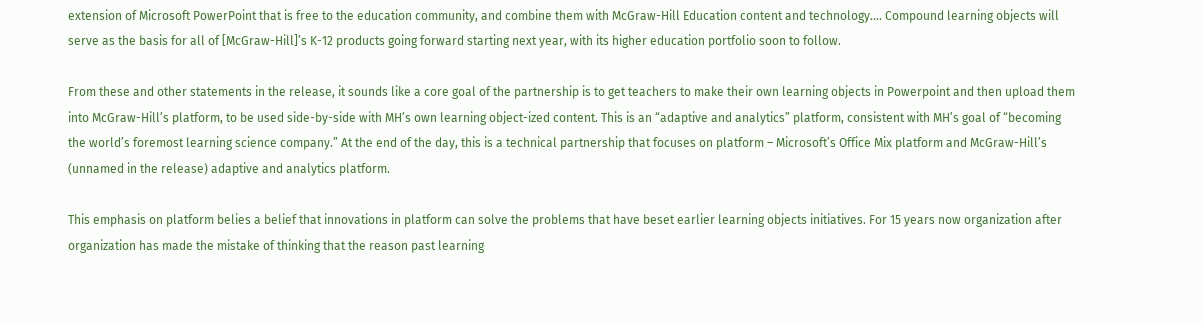extension of Microsoft PowerPoint that is free to the education community, and combine them with McGraw-Hill Education content and technology…. Compound learning objects will serve as the basis for all of [McGraw-Hill]’s K-12 products going forward starting next year, with its higher education portfolio soon to follow.

From these and other statements in the release, it sounds like a core goal of the partnership is to get teachers to make their own learning objects in Powerpoint and then upload them into McGraw-Hill’s platform, to be used side-by-side with MH’s own learning object-ized content. This is an “adaptive and analytics” platform, consistent with MH’s goal of “becoming the world’s foremost learning science company.” At the end of the day, this is a technical partnership that focuses on platform – Microsoft’s Office Mix platform and McGraw-Hill’s (unnamed in the release) adaptive and analytics platform.

This emphasis on platform belies a belief that innovations in platform can solve the problems that have beset earlier learning objects initiatives. For 15 years now organization after organization has made the mistake of thinking that the reason past learning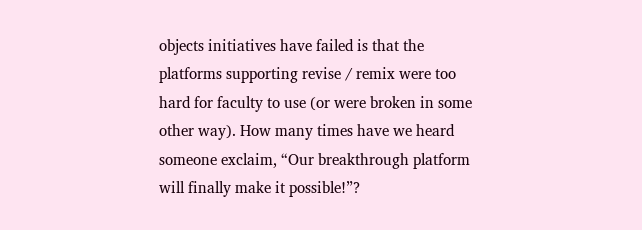objects initiatives have failed is that the platforms supporting revise / remix were too hard for faculty to use (or were broken in some other way). How many times have we heard someone exclaim, “Our breakthrough platform will finally make it possible!”?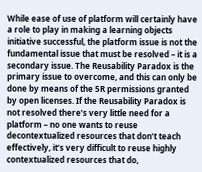While ease of use of platform will certainly have a role to play in making a learning objects initiative successful, the platform issue is not the fundamental issue that must be resolved – it is a secondary issue. The Reusability Paradox is the primary issue to overcome, and this can only be done by means of the 5R permissions granted by open licenses. If the Reusability Paradox is not resolved there’s very little need for a platform – no one wants to reuse decontextualized resources that don’t teach effectively, it’s very difficult to reuse highly contextualized resources that do,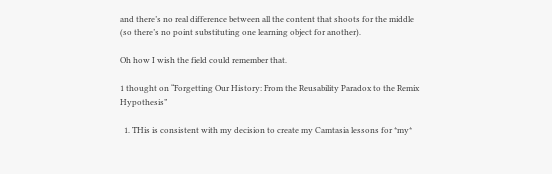and there’s no real difference between all the content that shoots for the middle (so there’s no point substituting one learning object for another).

Oh how I wish the field could remember that.

1 thought on “Forgetting Our History: From the Reusability Paradox to the Remix Hypothesis”

  1. THis is consistent with my decision to create my Camtasia lessons for *my*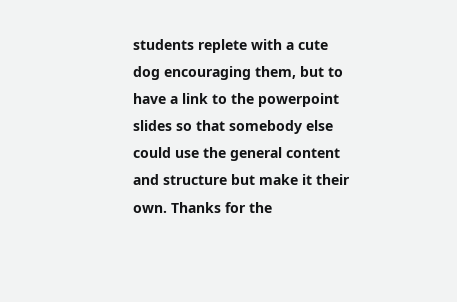students replete with a cute dog encouraging them, but to have a link to the powerpoint slides so that somebody else could use the general content and structure but make it their own. Thanks for the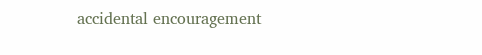accidental encouragement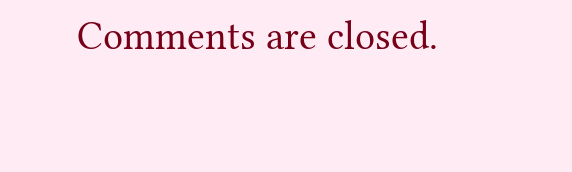Comments are closed.